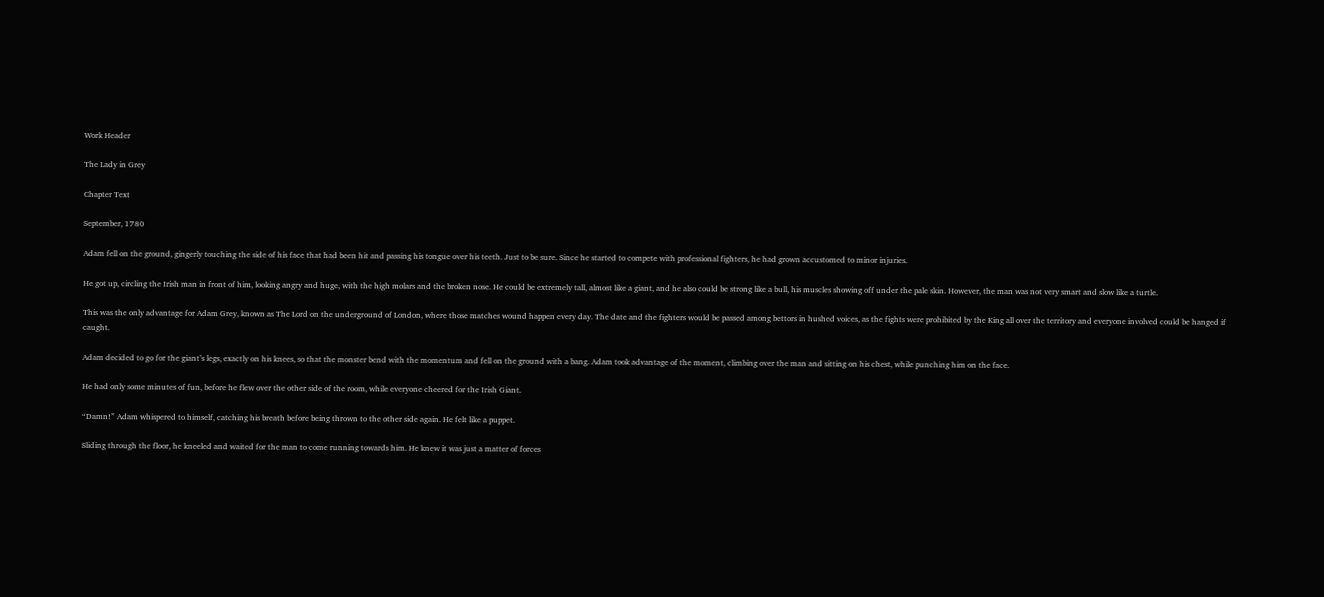Work Header

The Lady in Grey

Chapter Text

September, 1780

Adam fell on the ground, gingerly touching the side of his face that had been hit and passing his tongue over his teeth. Just to be sure. Since he started to compete with professional fighters, he had grown accustomed to minor injuries.

He got up, circling the Irish man in front of him, looking angry and huge, with the high molars and the broken nose. He could be extremely tall, almost like a giant, and he also could be strong like a bull, his muscles showing off under the pale skin. However, the man was not very smart and slow like a turtle.

This was the only advantage for Adam Grey, known as The Lord on the underground of London, where those matches wound happen every day. The date and the fighters would be passed among bettors in hushed voices, as the fights were prohibited by the King all over the territory and everyone involved could be hanged if caught.

Adam decided to go for the giant’s legs, exactly on his knees, so that the monster bend with the momentum and fell on the ground with a bang. Adam took advantage of the moment, climbing over the man and sitting on his chest, while punching him on the face.

He had only some minutes of fun, before he flew over the other side of the room, while everyone cheered for the Irish Giant.

“Damn!” Adam whispered to himself, catching his breath before being thrown to the other side again. He felt like a puppet.

Sliding through the floor, he kneeled and waited for the man to come running towards him. He knew it was just a matter of forces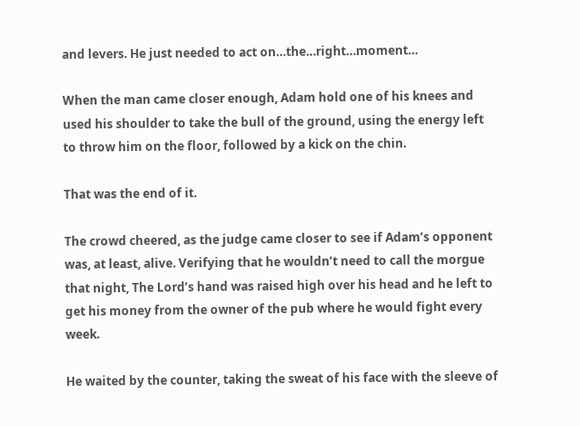and levers. He just needed to act on…the…right…moment…

When the man came closer enough, Adam hold one of his knees and used his shoulder to take the bull of the ground, using the energy left to throw him on the floor, followed by a kick on the chin.

That was the end of it.

The crowd cheered, as the judge came closer to see if Adam’s opponent was, at least, alive. Verifying that he wouldn’t need to call the morgue that night, The Lord’s hand was raised high over his head and he left to get his money from the owner of the pub where he would fight every week.

He waited by the counter, taking the sweat of his face with the sleeve of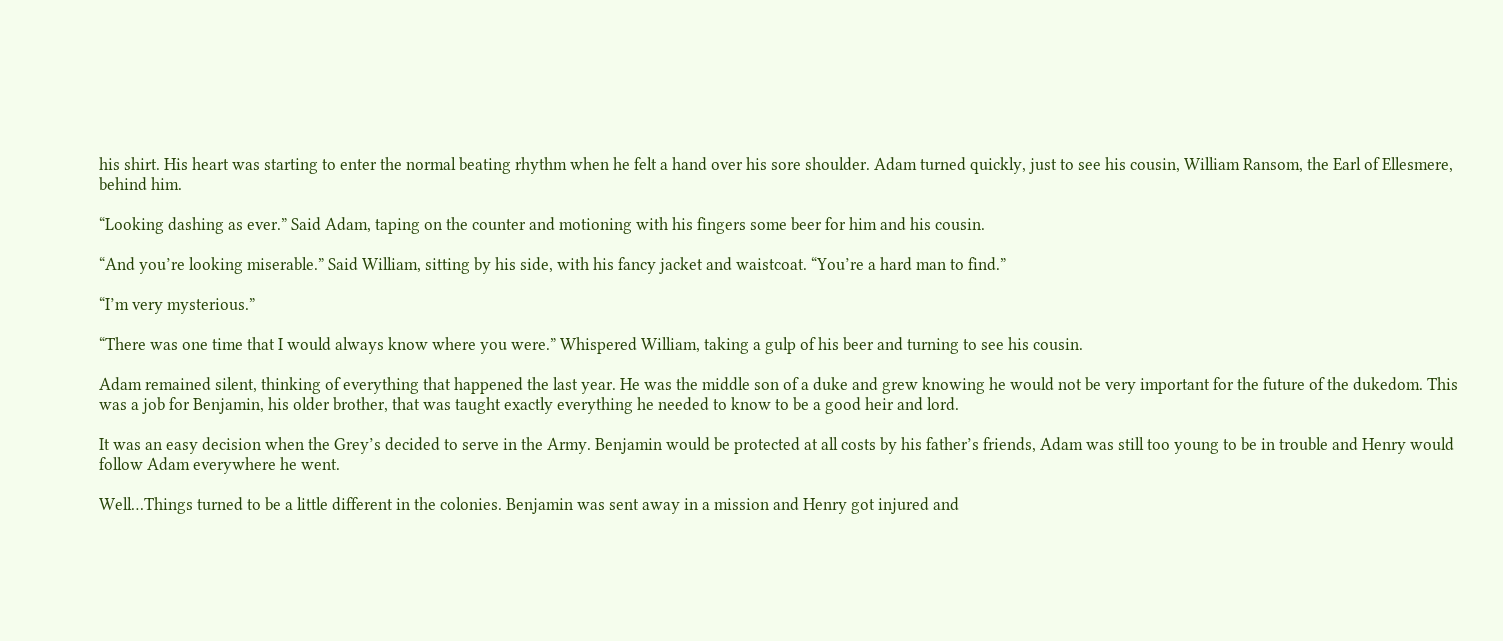his shirt. His heart was starting to enter the normal beating rhythm when he felt a hand over his sore shoulder. Adam turned quickly, just to see his cousin, William Ransom, the Earl of Ellesmere, behind him.

“Looking dashing as ever.” Said Adam, taping on the counter and motioning with his fingers some beer for him and his cousin.

“And you’re looking miserable.” Said William, sitting by his side, with his fancy jacket and waistcoat. “You’re a hard man to find.”

“I’m very mysterious.”

“There was one time that I would always know where you were.” Whispered William, taking a gulp of his beer and turning to see his cousin.

Adam remained silent, thinking of everything that happened the last year. He was the middle son of a duke and grew knowing he would not be very important for the future of the dukedom. This was a job for Benjamin, his older brother, that was taught exactly everything he needed to know to be a good heir and lord.

It was an easy decision when the Grey’s decided to serve in the Army. Benjamin would be protected at all costs by his father’s friends, Adam was still too young to be in trouble and Henry would follow Adam everywhere he went.

Well…Things turned to be a little different in the colonies. Benjamin was sent away in a mission and Henry got injured and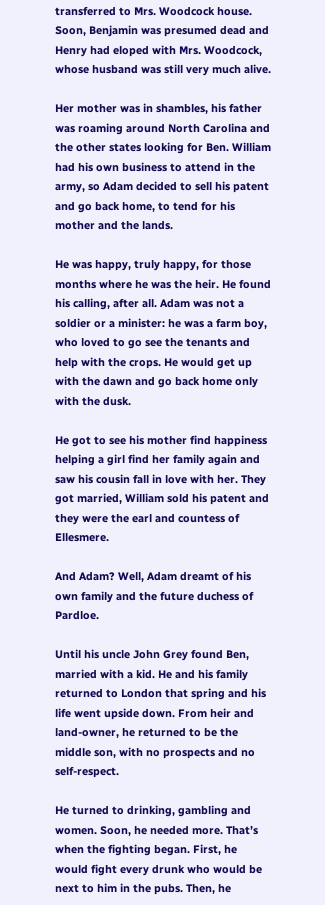transferred to Mrs. Woodcock house. Soon, Benjamin was presumed dead and Henry had eloped with Mrs. Woodcock, whose husband was still very much alive.

Her mother was in shambles, his father was roaming around North Carolina and the other states looking for Ben. William had his own business to attend in the army, so Adam decided to sell his patent and go back home, to tend for his mother and the lands.

He was happy, truly happy, for those months where he was the heir. He found his calling, after all. Adam was not a soldier or a minister: he was a farm boy, who loved to go see the tenants and help with the crops. He would get up with the dawn and go back home only with the dusk.

He got to see his mother find happiness helping a girl find her family again and saw his cousin fall in love with her. They got married, William sold his patent and they were the earl and countess of Ellesmere.

And Adam? Well, Adam dreamt of his own family and the future duchess of Pardloe.

Until his uncle John Grey found Ben, married with a kid. He and his family returned to London that spring and his life went upside down. From heir and land-owner, he returned to be the middle son, with no prospects and no self-respect.

He turned to drinking, gambling and women. Soon, he needed more. That’s when the fighting began. First, he would fight every drunk who would be next to him in the pubs. Then, he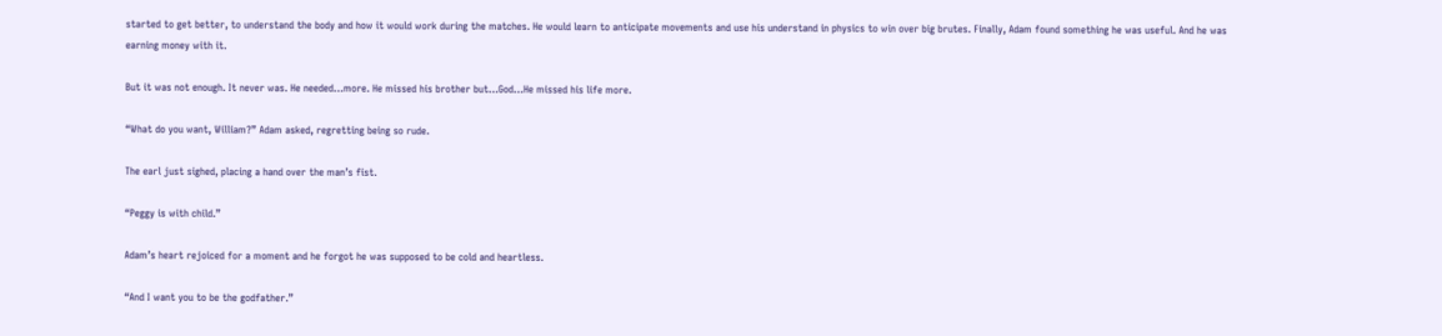started to get better, to understand the body and how it would work during the matches. He would learn to anticipate movements and use his understand in physics to win over big brutes. Finally, Adam found something he was useful. And he was earning money with it.

But it was not enough. It never was. He needed…more. He missed his brother but…God…He missed his life more.

“What do you want, William?” Adam asked, regretting being so rude.

The earl just sighed, placing a hand over the man’s fist.

“Peggy is with child.”

Adam’s heart rejoiced for a moment and he forgot he was supposed to be cold and heartless.

“And I want you to be the godfather.”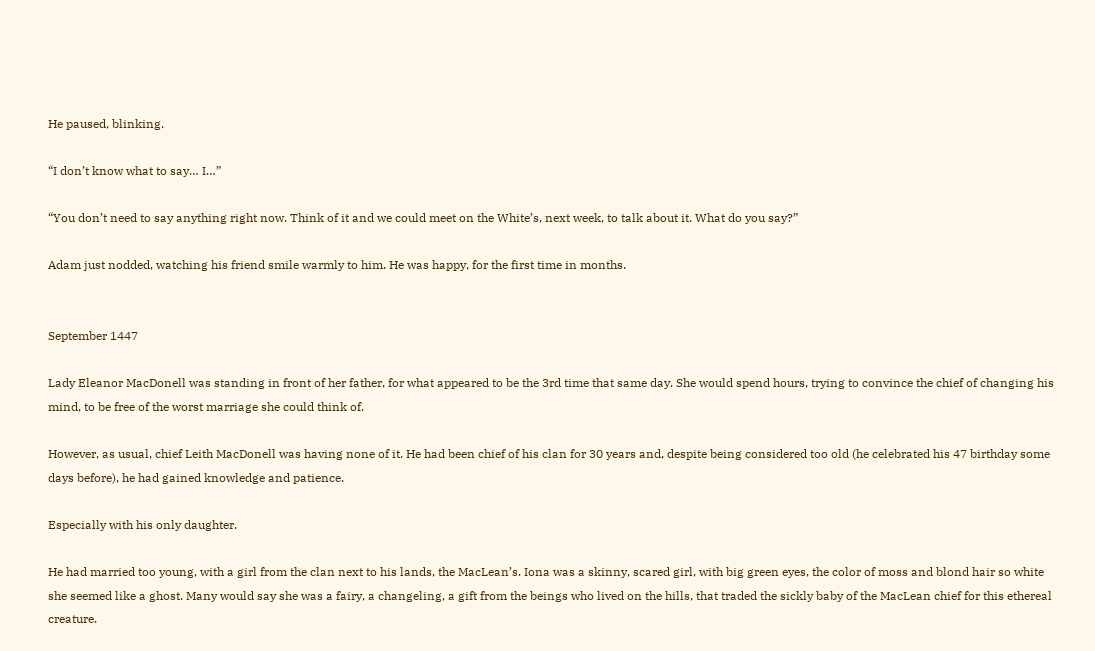He paused, blinking.

“I don’t know what to say… I…”

“You don’t need to say anything right now. Think of it and we could meet on the White’s, next week, to talk about it. What do you say?”

Adam just nodded, watching his friend smile warmly to him. He was happy, for the first time in months.


September 1447

Lady Eleanor MacDonell was standing in front of her father, for what appeared to be the 3rd time that same day. She would spend hours, trying to convince the chief of changing his mind, to be free of the worst marriage she could think of.

However, as usual, chief Leith MacDonell was having none of it. He had been chief of his clan for 30 years and, despite being considered too old (he celebrated his 47 birthday some days before), he had gained knowledge and patience.

Especially with his only daughter.

He had married too young, with a girl from the clan next to his lands, the MacLean’s. Iona was a skinny, scared girl, with big green eyes, the color of moss and blond hair so white she seemed like a ghost. Many would say she was a fairy, a changeling, a gift from the beings who lived on the hills, that traded the sickly baby of the MacLean chief for this ethereal creature.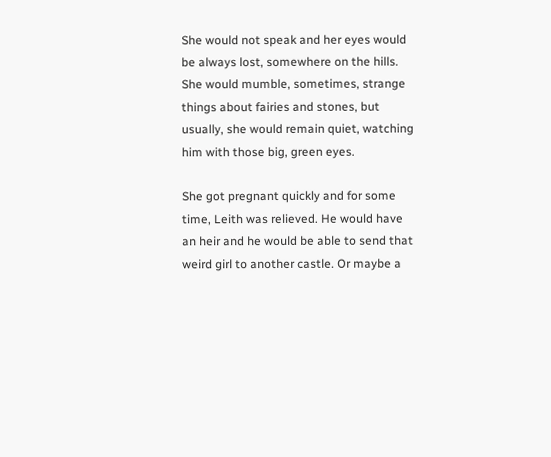She would not speak and her eyes would be always lost, somewhere on the hills. She would mumble, sometimes, strange things about fairies and stones, but usually, she would remain quiet, watching him with those big, green eyes.

She got pregnant quickly and for some time, Leith was relieved. He would have an heir and he would be able to send that weird girl to another castle. Or maybe a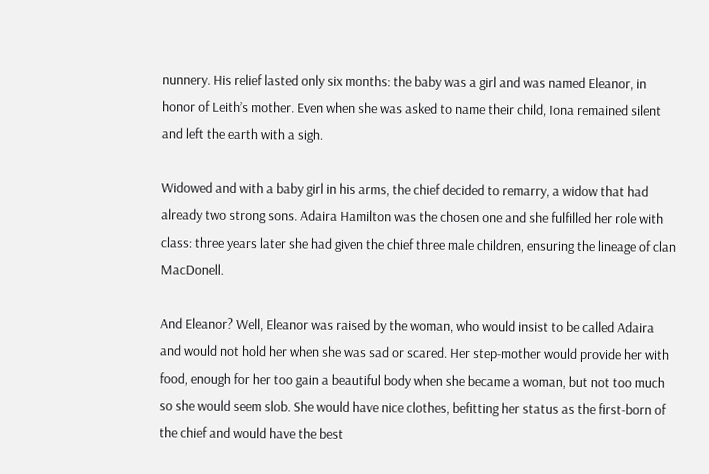nunnery. His relief lasted only six months: the baby was a girl and was named Eleanor, in honor of Leith’s mother. Even when she was asked to name their child, Iona remained silent and left the earth with a sigh.

Widowed and with a baby girl in his arms, the chief decided to remarry, a widow that had already two strong sons. Adaira Hamilton was the chosen one and she fulfilled her role with class: three years later she had given the chief three male children, ensuring the lineage of clan MacDonell.

And Eleanor? Well, Eleanor was raised by the woman, who would insist to be called Adaira and would not hold her when she was sad or scared. Her step-mother would provide her with food, enough for her too gain a beautiful body when she became a woman, but not too much so she would seem slob. She would have nice clothes, befitting her status as the first-born of the chief and would have the best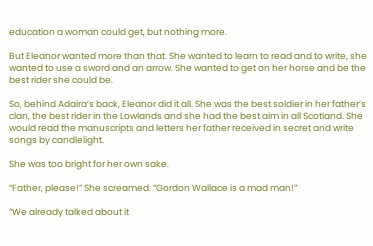education a woman could get, but nothing more.

But Eleanor wanted more than that. She wanted to learn to read and to write, she wanted to use a sword and an arrow. She wanted to get on her horse and be the best rider she could be.

So, behind Adaira’s back, Eleanor did it all. She was the best soldier in her father’s clan, the best rider in the Lowlands and she had the best aim in all Scotland. She would read the manuscripts and letters her father received in secret and write songs by candlelight.

She was too bright for her own sake.

“Father, please!” She screamed. “Gordon Wallace is a mad man!”

“We already talked about it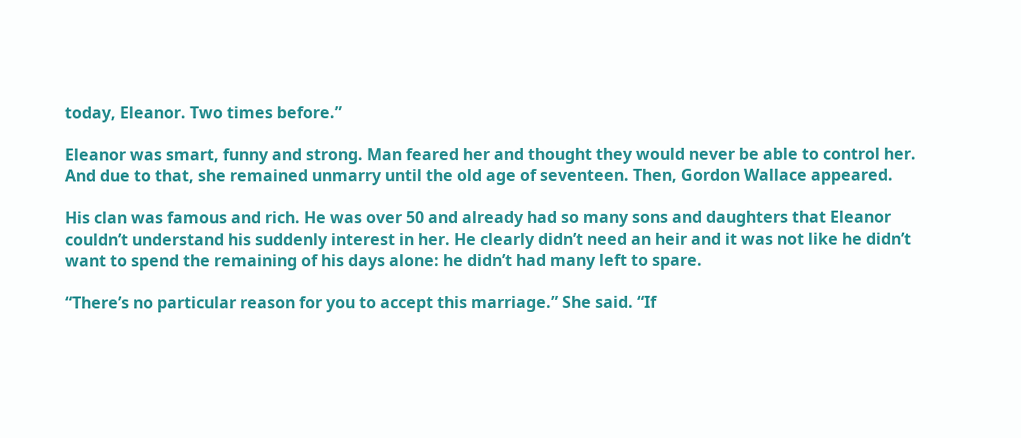today, Eleanor. Two times before.”

Eleanor was smart, funny and strong. Man feared her and thought they would never be able to control her. And due to that, she remained unmarry until the old age of seventeen. Then, Gordon Wallace appeared.

His clan was famous and rich. He was over 50 and already had so many sons and daughters that Eleanor couldn’t understand his suddenly interest in her. He clearly didn’t need an heir and it was not like he didn’t want to spend the remaining of his days alone: he didn’t had many left to spare.

“There’s no particular reason for you to accept this marriage.” She said. “If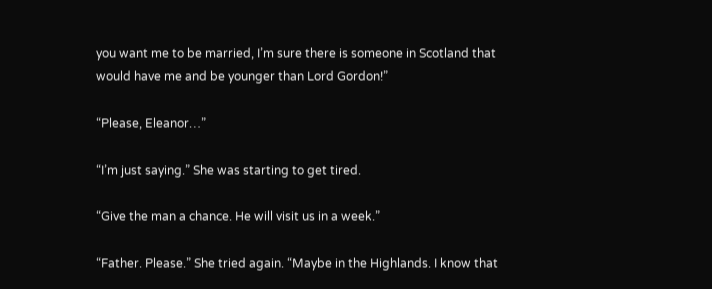you want me to be married, I’m sure there is someone in Scotland that would have me and be younger than Lord Gordon!”

“Please, Eleanor…”

“I’m just saying.” She was starting to get tired.

“Give the man a chance. He will visit us in a week.”

“Father. Please.” She tried again. “Maybe in the Highlands. I know that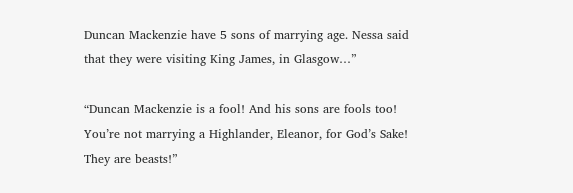Duncan Mackenzie have 5 sons of marrying age. Nessa said that they were visiting King James, in Glasgow…”

“Duncan Mackenzie is a fool! And his sons are fools too! You’re not marrying a Highlander, Eleanor, for God’s Sake! They are beasts!”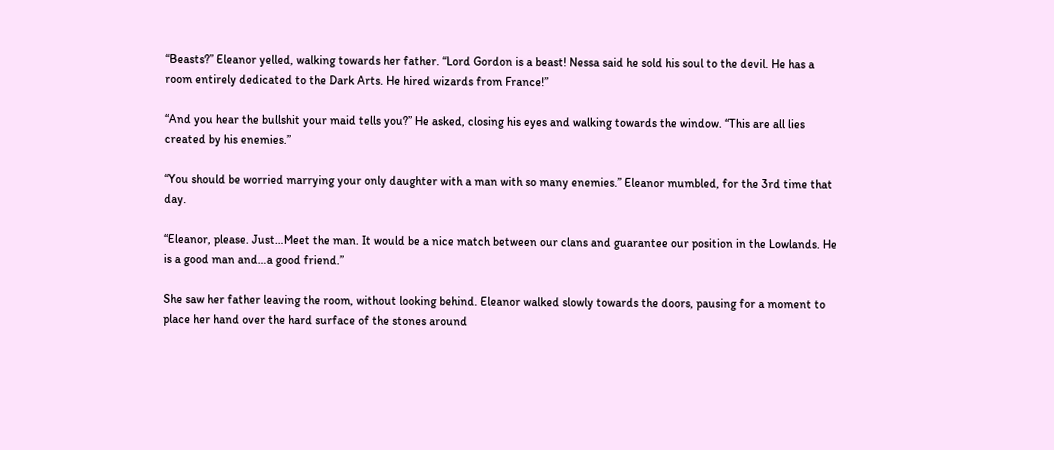“Beasts?” Eleanor yelled, walking towards her father. “Lord Gordon is a beast! Nessa said he sold his soul to the devil. He has a room entirely dedicated to the Dark Arts. He hired wizards from France!”

“And you hear the bullshit your maid tells you?” He asked, closing his eyes and walking towards the window. “This are all lies created by his enemies.”

“You should be worried marrying your only daughter with a man with so many enemies.” Eleanor mumbled, for the 3rd time that day.

“Eleanor, please. Just…Meet the man. It would be a nice match between our clans and guarantee our position in the Lowlands. He is a good man and…a good friend.”

She saw her father leaving the room, without looking behind. Eleanor walked slowly towards the doors, pausing for a moment to place her hand over the hard surface of the stones around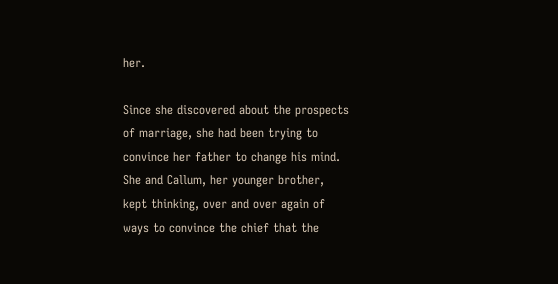her.

Since she discovered about the prospects of marriage, she had been trying to convince her father to change his mind. She and Callum, her younger brother, kept thinking, over and over again of ways to convince the chief that the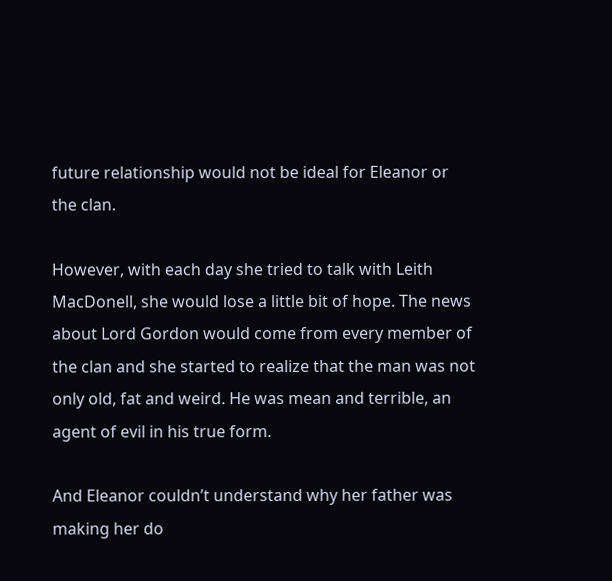future relationship would not be ideal for Eleanor or the clan.

However, with each day she tried to talk with Leith MacDonell, she would lose a little bit of hope. The news about Lord Gordon would come from every member of the clan and she started to realize that the man was not only old, fat and weird. He was mean and terrible, an agent of evil in his true form.

And Eleanor couldn’t understand why her father was making her do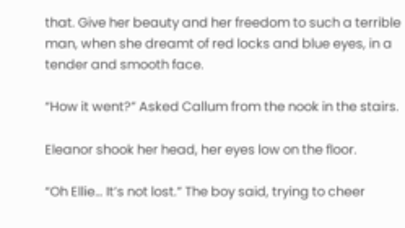that. Give her beauty and her freedom to such a terrible man, when she dreamt of red locks and blue eyes, in a tender and smooth face.

“How it went?” Asked Callum from the nook in the stairs.

Eleanor shook her head, her eyes low on the floor.

“Oh Ellie… It’s not lost.” The boy said, trying to cheer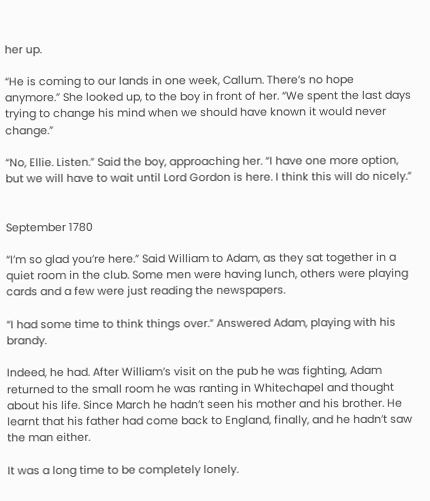her up.

“He is coming to our lands in one week, Callum. There’s no hope anymore.” She looked up, to the boy in front of her. “We spent the last days trying to change his mind when we should have known it would never change.”

“No, Ellie. Listen.” Said the boy, approaching her. “I have one more option, but we will have to wait until Lord Gordon is here. I think this will do nicely.”


September 1780

“I’m so glad you’re here.” Said William to Adam, as they sat together in a quiet room in the club. Some men were having lunch, others were playing cards and a few were just reading the newspapers.

“I had some time to think things over.” Answered Adam, playing with his brandy.

Indeed, he had. After William’s visit on the pub he was fighting, Adam returned to the small room he was ranting in Whitechapel and thought about his life. Since March he hadn’t seen his mother and his brother. He learnt that his father had come back to England, finally, and he hadn’t saw the man either.

It was a long time to be completely lonely.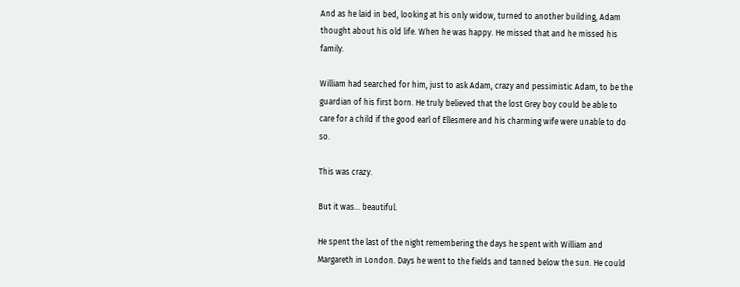And as he laid in bed, looking at his only widow, turned to another building, Adam thought about his old life. When he was happy. He missed that and he missed his family.

William had searched for him, just to ask Adam, crazy and pessimistic Adam, to be the guardian of his first born. He truly believed that the lost Grey boy could be able to care for a child if the good earl of Ellesmere and his charming wife were unable to do so.

This was crazy.

But it was… beautiful.

He spent the last of the night remembering the days he spent with William and Margareth in London. Days he went to the fields and tanned below the sun. He could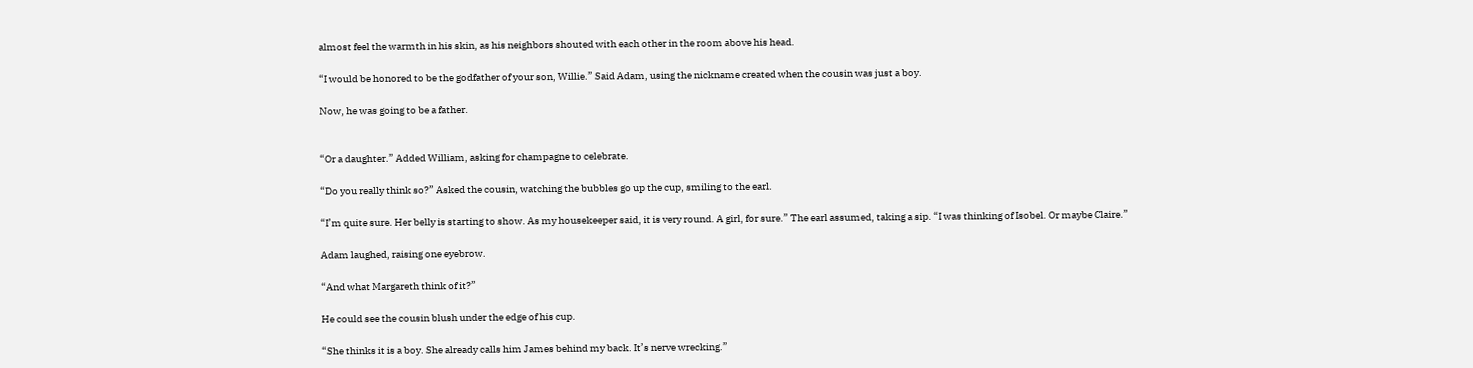almost feel the warmth in his skin, as his neighbors shouted with each other in the room above his head.

“I would be honored to be the godfather of your son, Willie.” Said Adam, using the nickname created when the cousin was just a boy.

Now, he was going to be a father.


“Or a daughter.” Added William, asking for champagne to celebrate.

“Do you really think so?” Asked the cousin, watching the bubbles go up the cup, smiling to the earl.

“I’m quite sure. Her belly is starting to show. As my housekeeper said, it is very round. A girl, for sure.” The earl assumed, taking a sip. “I was thinking of Isobel. Or maybe Claire.”

Adam laughed, raising one eyebrow.

“And what Margareth think of it?”

He could see the cousin blush under the edge of his cup.

“She thinks it is a boy. She already calls him James behind my back. It’s nerve wrecking.”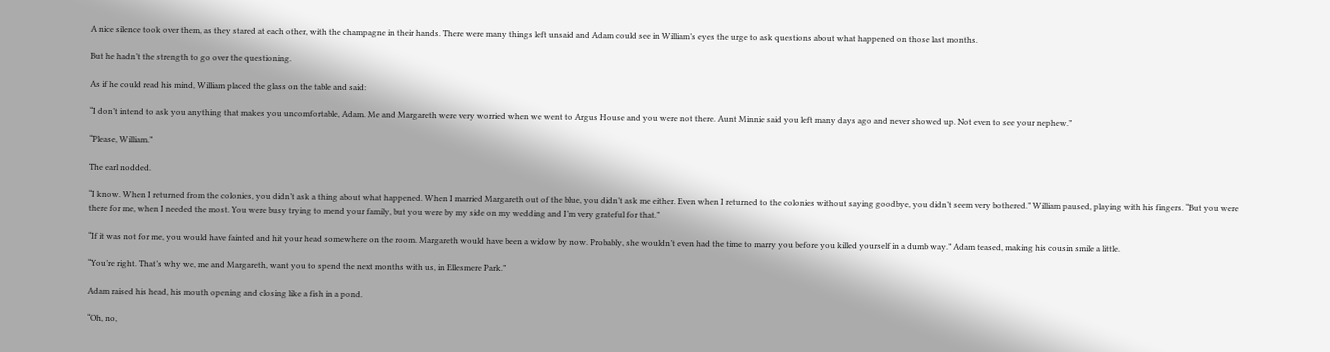A nice silence took over them, as they stared at each other, with the champagne in their hands. There were many things left unsaid and Adam could see in William’s eyes the urge to ask questions about what happened on those last months.

But he hadn’t the strength to go over the questioning.

As if he could read his mind, William placed the glass on the table and said:

“I don’t intend to ask you anything that makes you uncomfortable, Adam. Me and Margareth were very worried when we went to Argus House and you were not there. Aunt Minnie said you left many days ago and never showed up. Not even to see your nephew.”

“Please, William.”

The earl nodded.

“I know. When I returned from the colonies, you didn’t ask a thing about what happened. When I married Margareth out of the blue, you didn’t ask me either. Even when I returned to the colonies without saying goodbye, you didn’t seem very bothered.” William paused, playing with his fingers. “But you were there for me, when I needed the most. You were busy trying to mend your family, but you were by my side on my wedding and I’m very grateful for that.”

“If it was not for me, you would have fainted and hit your head somewhere on the room. Margareth would have been a widow by now. Probably, she wouldn’t even had the time to marry you before you killed yourself in a dumb way.” Adam teased, making his cousin smile a little.

“You’re right. That’s why we, me and Margareth, want you to spend the next months with us, in Ellesmere Park.”

Adam raised his head, his mouth opening and closing like a fish in a pond.

“Oh, no,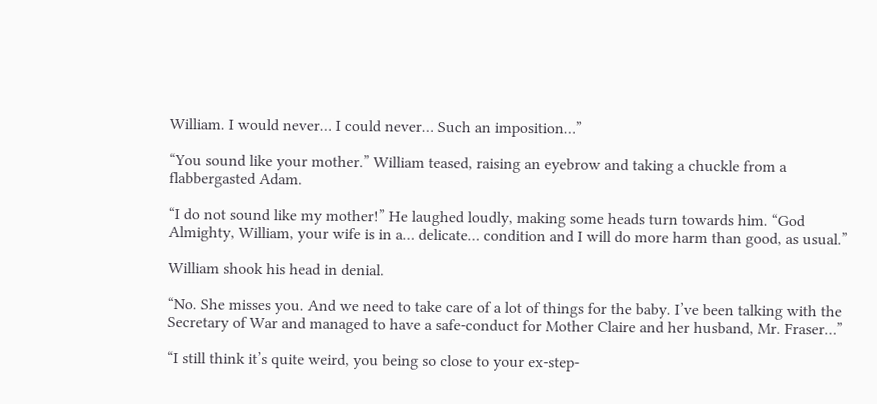William. I would never… I could never… Such an imposition…”

“You sound like your mother.” William teased, raising an eyebrow and taking a chuckle from a flabbergasted Adam.

“I do not sound like my mother!” He laughed loudly, making some heads turn towards him. “God Almighty, William, your wife is in a… delicate… condition and I will do more harm than good, as usual.”

William shook his head in denial.

“No. She misses you. And we need to take care of a lot of things for the baby. I’ve been talking with the Secretary of War and managed to have a safe-conduct for Mother Claire and her husband, Mr. Fraser…”

“I still think it’s quite weird, you being so close to your ex-step-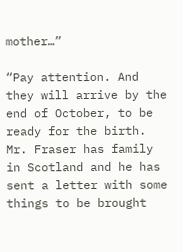mother…”

“Pay attention. And they will arrive by the end of October, to be ready for the birth. Mr. Fraser has family in Scotland and he has sent a letter with some things to be brought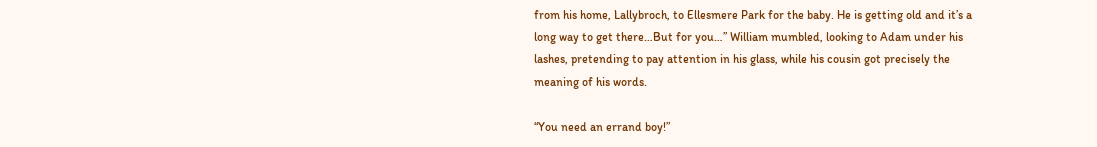from his home, Lallybroch, to Ellesmere Park for the baby. He is getting old and it’s a long way to get there…But for you…” William mumbled, looking to Adam under his lashes, pretending to pay attention in his glass, while his cousin got precisely the meaning of his words.

“You need an errand boy!”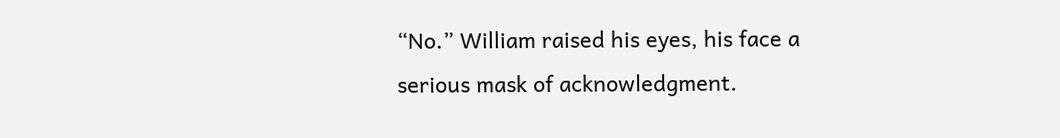“No.” William raised his eyes, his face a serious mask of acknowledgment.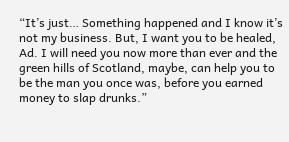“It’s just… Something happened and I know it’s not my business. But, I want you to be healed, Ad. I will need you now more than ever and the green hills of Scotland, maybe, can help you to be the man you once was, before you earned money to slap drunks.”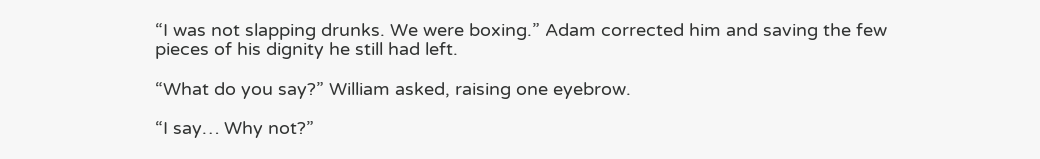“I was not slapping drunks. We were boxing.” Adam corrected him and saving the few pieces of his dignity he still had left.

“What do you say?” William asked, raising one eyebrow.

“I say… Why not?”